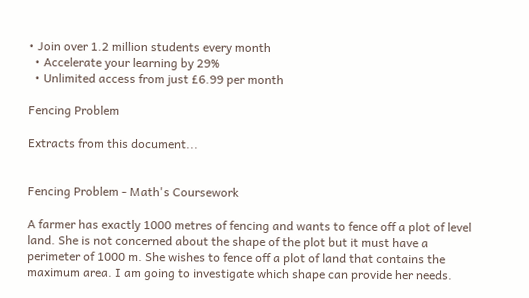• Join over 1.2 million students every month
  • Accelerate your learning by 29%
  • Unlimited access from just £6.99 per month

Fencing Problem

Extracts from this document...


Fencing Problem - Math's Coursework

A farmer has exactly 1000 metres of fencing and wants to fence off a plot of level land. She is not concerned about the shape of the plot but it must have a perimeter of 1000 m. She wishes to fence off a plot of land that contains the maximum area. I am going to investigate which shape can provide her needs.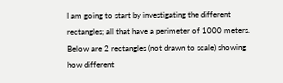I am going to start by investigating the different rectangles; all that have a perimeter of 1000 meters. Below are 2 rectangles (not drawn to scale) showing how different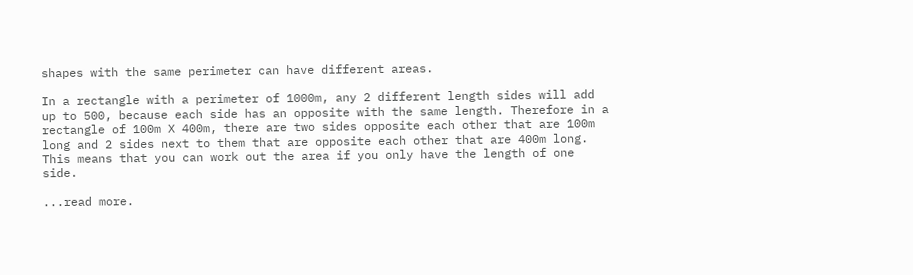shapes with the same perimeter can have different areas.

In a rectangle with a perimeter of 1000m, any 2 different length sides will add up to 500, because each side has an opposite with the same length. Therefore in a rectangle of 100m X 400m, there are two sides opposite each other that are 100m long and 2 sides next to them that are opposite each other that are 400m long. This means that you can work out the area if you only have the length of one side.

...read more.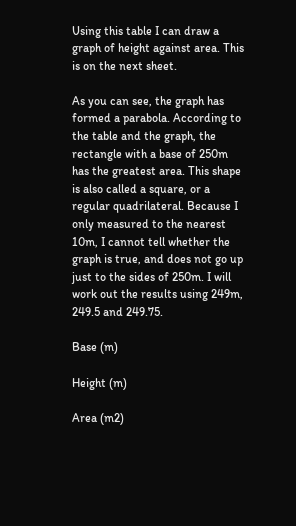Using this table I can draw a graph of height against area. This is on the next sheet.

As you can see, the graph has formed a parabola. According to the table and the graph, the rectangle with a base of 250m has the greatest area. This shape is also called a square, or a regular quadrilateral. Because I only measured to the nearest 10m, I cannot tell whether the graph is true, and does not go up just to the sides of 250m. I will work out the results using 249m, 249.5 and 249.75.

Base (m)

Height (m)

Area (m2)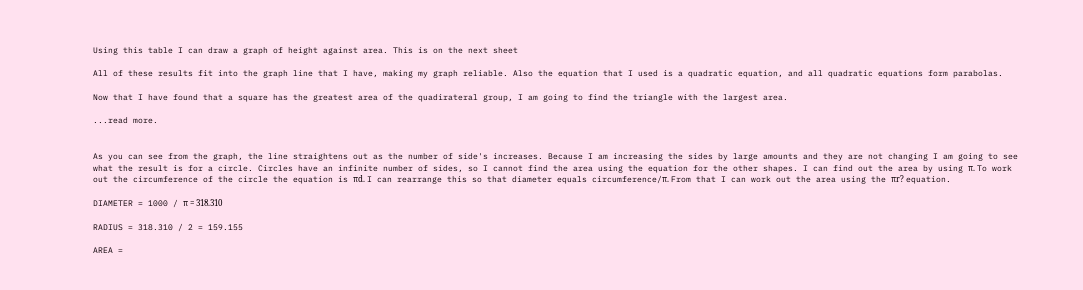Using this table I can draw a graph of height against area. This is on the next sheet

All of these results fit into the graph line that I have, making my graph reliable. Also the equation that I used is a quadratic equation, and all quadratic equations form parabolas.

Now that I have found that a square has the greatest area of the quadirateral group, I am going to find the triangle with the largest area.

...read more.


As you can see from the graph, the line straightens out as the number of side's increases. Because I am increasing the sides by large amounts and they are not changing I am going to see what the result is for a circle. Circles have an infinite number of sides, so I cannot find the area using the equation for the other shapes. I can find out the area by using π. To work out the circumference of the circle the equation is πd. I can rearrange this so that diameter equals circumference/π. From that I can work out the area using the πr? equation.

DIAMETER = 1000 / π = 318.310

RADIUS = 318.310 / 2 = 159.155

AREA =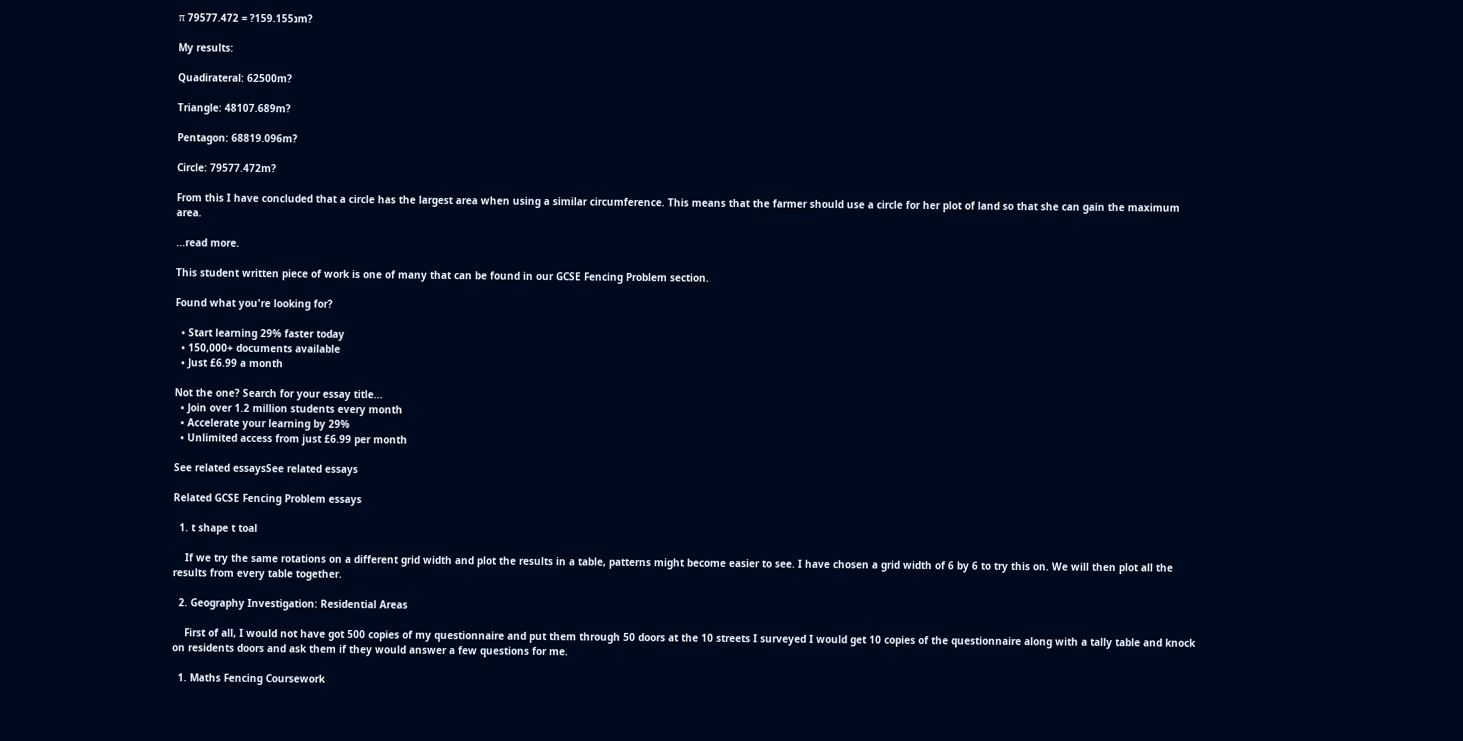π נ159.155? = 79577.472m?

My results:

Quadirateral: 62500m?

Triangle: 48107.689m?

Pentagon: 68819.096m?

Circle: 79577.472m?

From this I have concluded that a circle has the largest area when using a similar circumference. This means that the farmer should use a circle for her plot of land so that she can gain the maximum area.

...read more.

This student written piece of work is one of many that can be found in our GCSE Fencing Problem section.

Found what you're looking for?

  • Start learning 29% faster today
  • 150,000+ documents available
  • Just £6.99 a month

Not the one? Search for your essay title...
  • Join over 1.2 million students every month
  • Accelerate your learning by 29%
  • Unlimited access from just £6.99 per month

See related essaysSee related essays

Related GCSE Fencing Problem essays

  1. t shape t toal

    If we try the same rotations on a different grid width and plot the results in a table, patterns might become easier to see. I have chosen a grid width of 6 by 6 to try this on. We will then plot all the results from every table together.

  2. Geography Investigation: Residential Areas

    First of all, I would not have got 500 copies of my questionnaire and put them through 50 doors at the 10 streets I surveyed I would get 10 copies of the questionnaire along with a tally table and knock on residents doors and ask them if they would answer a few questions for me.

  1. Maths Fencing Coursework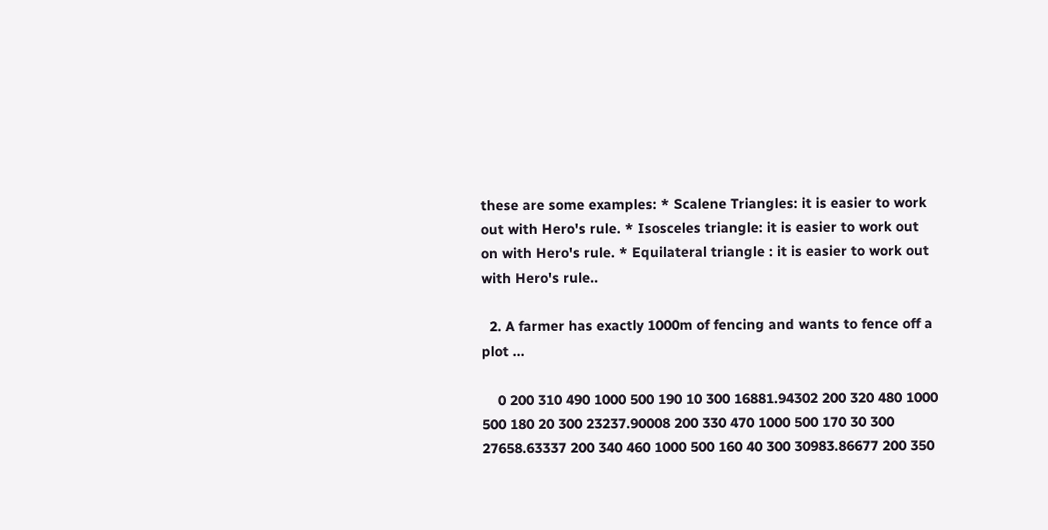these are some examples: * Scalene Triangles: it is easier to work out with Hero's rule. * Isosceles triangle: it is easier to work out on with Hero's rule. * Equilateral triangle : it is easier to work out with Hero's rule..

  2. A farmer has exactly 1000m of fencing and wants to fence off a plot ...

    0 200 310 490 1000 500 190 10 300 16881.94302 200 320 480 1000 500 180 20 300 23237.90008 200 330 470 1000 500 170 30 300 27658.63337 200 340 460 1000 500 160 40 300 30983.86677 200 350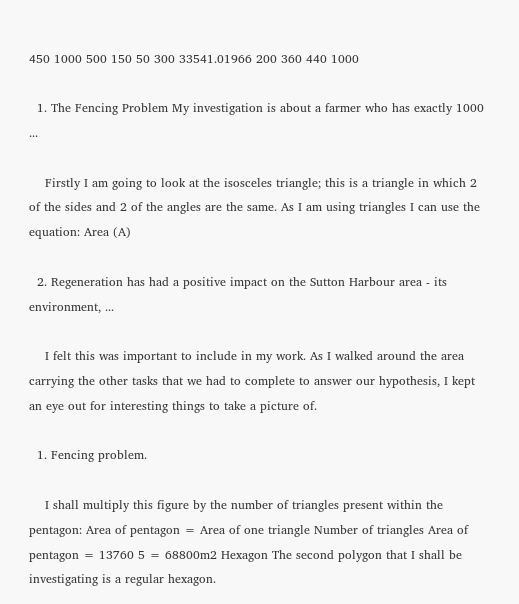450 1000 500 150 50 300 33541.01966 200 360 440 1000

  1. The Fencing Problem My investigation is about a farmer who has exactly 1000 ...

    Firstly I am going to look at the isosceles triangle; this is a triangle in which 2 of the sides and 2 of the angles are the same. As I am using triangles I can use the equation: Area (A)

  2. Regeneration has had a positive impact on the Sutton Harbour area - its environment, ...

    I felt this was important to include in my work. As I walked around the area carrying the other tasks that we had to complete to answer our hypothesis, I kept an eye out for interesting things to take a picture of.

  1. Fencing problem.

    I shall multiply this figure by the number of triangles present within the pentagon: Area of pentagon = Area of one triangle Number of triangles Area of pentagon = 13760 5 = 68800m2 Hexagon The second polygon that I shall be investigating is a regular hexagon.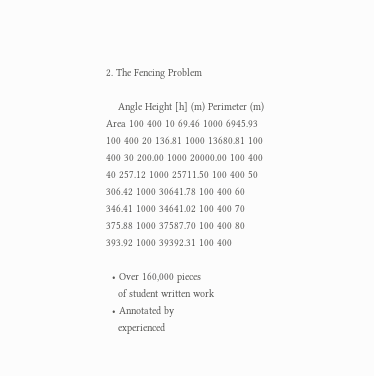2. The Fencing Problem

    Angle Height [h] (m) Perimeter (m) Area 100 400 10 69.46 1000 6945.93 100 400 20 136.81 1000 13680.81 100 400 30 200.00 1000 20000.00 100 400 40 257.12 1000 25711.50 100 400 50 306.42 1000 30641.78 100 400 60 346.41 1000 34641.02 100 400 70 375.88 1000 37587.70 100 400 80 393.92 1000 39392.31 100 400

  • Over 160,000 pieces
    of student written work
  • Annotated by
    experienced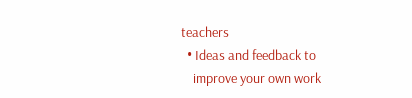teachers
  • Ideas and feedback to
    improve your own work